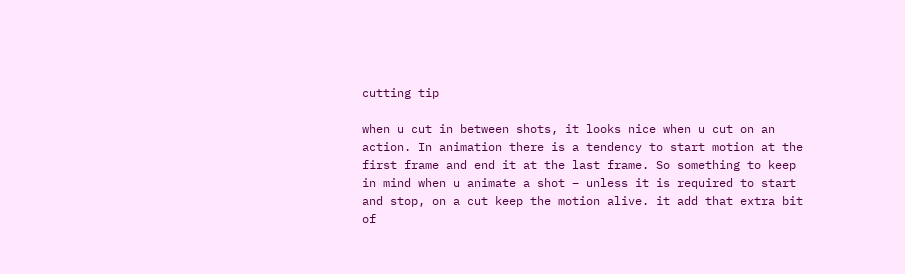cutting tip

when u cut in between shots, it looks nice when u cut on an action. In animation there is a tendency to start motion at the first frame and end it at the last frame. So something to keep in mind when u animate a shot – unless it is required to start and stop, on a cut keep the motion alive. it add that extra bit of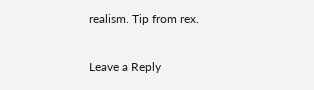realism. Tip from rex.

Leave a Reply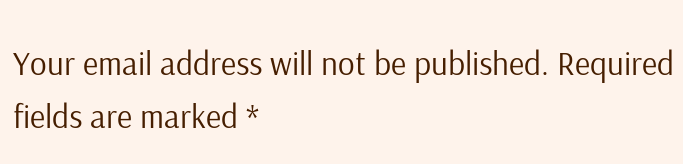Your email address will not be published. Required fields are marked *